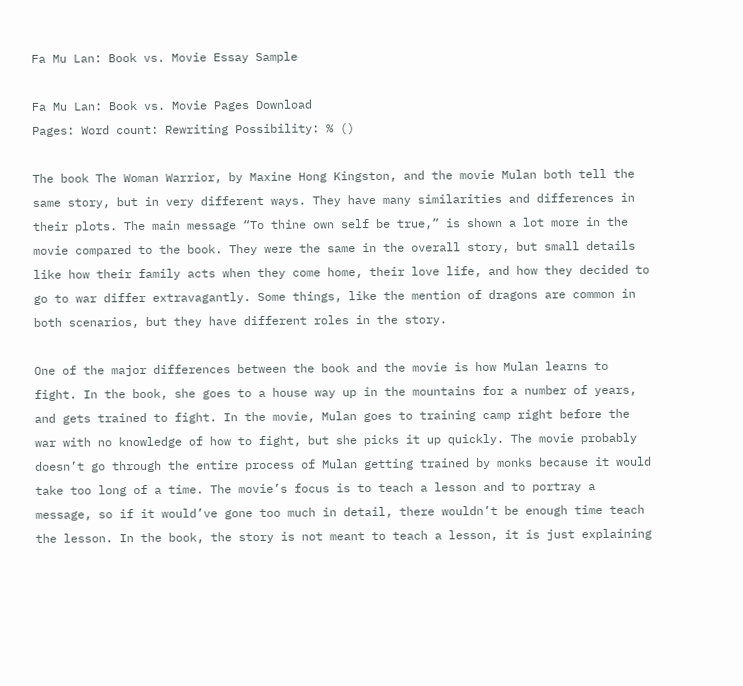Fa Mu Lan: Book vs. Movie Essay Sample

Fa Mu Lan: Book vs. Movie Pages Download
Pages: Word count: Rewriting Possibility: % ()

The book The Woman Warrior, by Maxine Hong Kingston, and the movie Mulan both tell the same story, but in very different ways. They have many similarities and differences in their plots. The main message “To thine own self be true,” is shown a lot more in the movie compared to the book. They were the same in the overall story, but small details like how their family acts when they come home, their love life, and how they decided to go to war differ extravagantly. Some things, like the mention of dragons are common in both scenarios, but they have different roles in the story.

One of the major differences between the book and the movie is how Mulan learns to fight. In the book, she goes to a house way up in the mountains for a number of years, and gets trained to fight. In the movie, Mulan goes to training camp right before the war with no knowledge of how to fight, but she picks it up quickly. The movie probably doesn’t go through the entire process of Mulan getting trained by monks because it would take too long of a time. The movie’s focus is to teach a lesson and to portray a message, so if it would’ve gone too much in detail, there wouldn’t be enough time teach the lesson. In the book, the story is not meant to teach a lesson, it is just explaining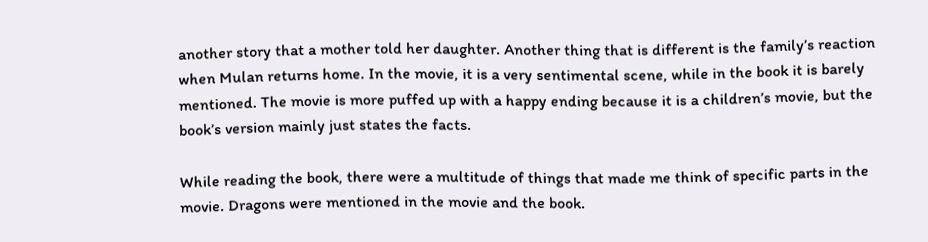another story that a mother told her daughter. Another thing that is different is the family’s reaction when Mulan returns home. In the movie, it is a very sentimental scene, while in the book it is barely mentioned. The movie is more puffed up with a happy ending because it is a children’s movie, but the book’s version mainly just states the facts.

While reading the book, there were a multitude of things that made me think of specific parts in the movie. Dragons were mentioned in the movie and the book.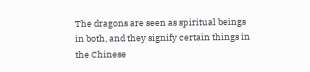The dragons are seen as spiritual beings in both, and they signify certain things in the Chinese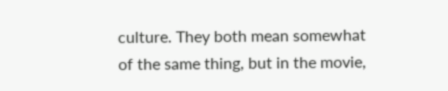culture. They both mean somewhat of the same thing, but in the movie,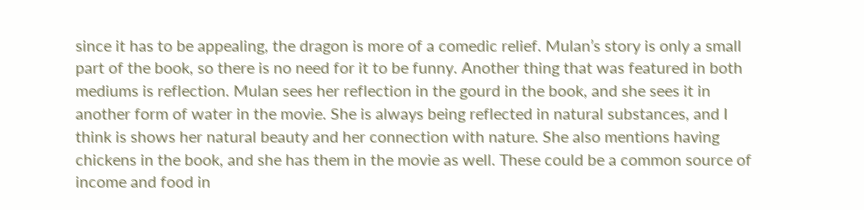since it has to be appealing, the dragon is more of a comedic relief. Mulan’s story is only a small part of the book, so there is no need for it to be funny. Another thing that was featured in both mediums is reflection. Mulan sees her reflection in the gourd in the book, and she sees it in another form of water in the movie. She is always being reflected in natural substances, and I think is shows her natural beauty and her connection with nature. She also mentions having chickens in the book, and she has them in the movie as well. These could be a common source of income and food in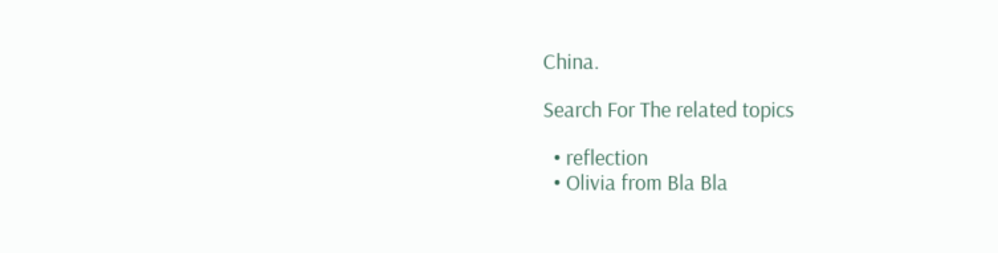China.

Search For The related topics

  • reflection
  • Olivia from Bla Bla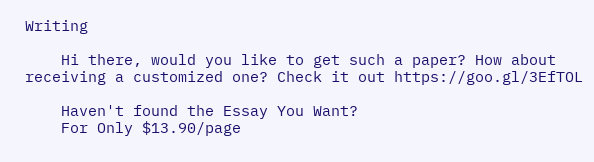Writing

    Hi there, would you like to get such a paper? How about receiving a customized one? Check it out https://goo.gl/3EfTOL

    Haven't found the Essay You Want?
    For Only $13.90/page